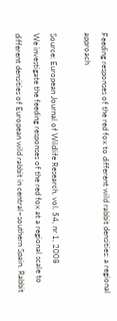Feeding responses of the red fox to different wild rabbit densities: a regional approach

Source: European Journal of Wildlife Research, vol. 54, nr 1, 2008
We investigate the feeding responses of the red fox at a regional scale to different densities of European wild rabbit in central–southern Spain. Rabbit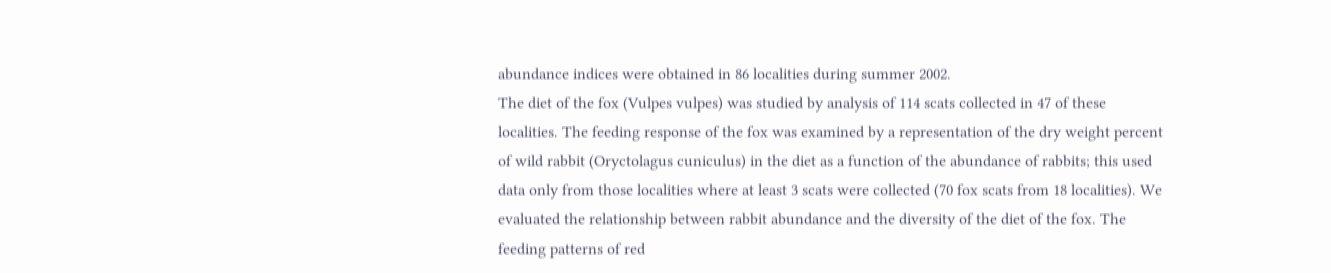abundance indices were obtained in 86 localities during summer 2002.
The diet of the fox (Vulpes vulpes) was studied by analysis of 114 scats collected in 47 of these localities. The feeding response of the fox was examined by a representation of the dry weight percent of wild rabbit (Oryctolagus cuniculus) in the diet as a function of the abundance of rabbits; this used data only from those localities where at least 3 scats were collected (70 fox scats from 18 localities). We evaluated the relationship between rabbit abundance and the diversity of the diet of the fox. The feeding patterns of red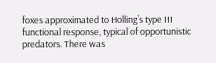foxes approximated to Holling’s type III functional response, typical of opportunistic predators. There was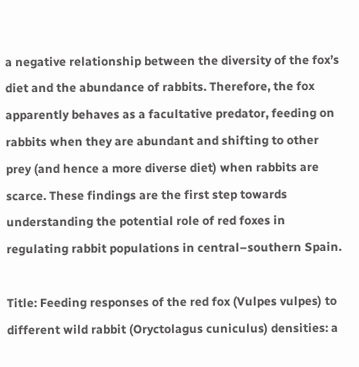a negative relationship between the diversity of the fox’s diet and the abundance of rabbits. Therefore, the fox apparently behaves as a facultative predator, feeding on rabbits when they are abundant and shifting to other prey (and hence a more diverse diet) when rabbits are scarce. These findings are the first step towards understanding the potential role of red foxes in regulating rabbit populations in central–southern Spain.

Title: Feeding responses of the red fox (Vulpes vulpes) to different wild rabbit (Oryctolagus cuniculus) densities: a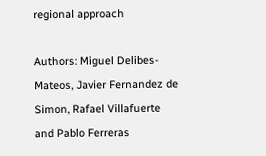regional approach

Authors: Miguel Delibes-Mateos, Javier Fernandez de Simon, Rafael Villafuerte and Pablo Ferreras